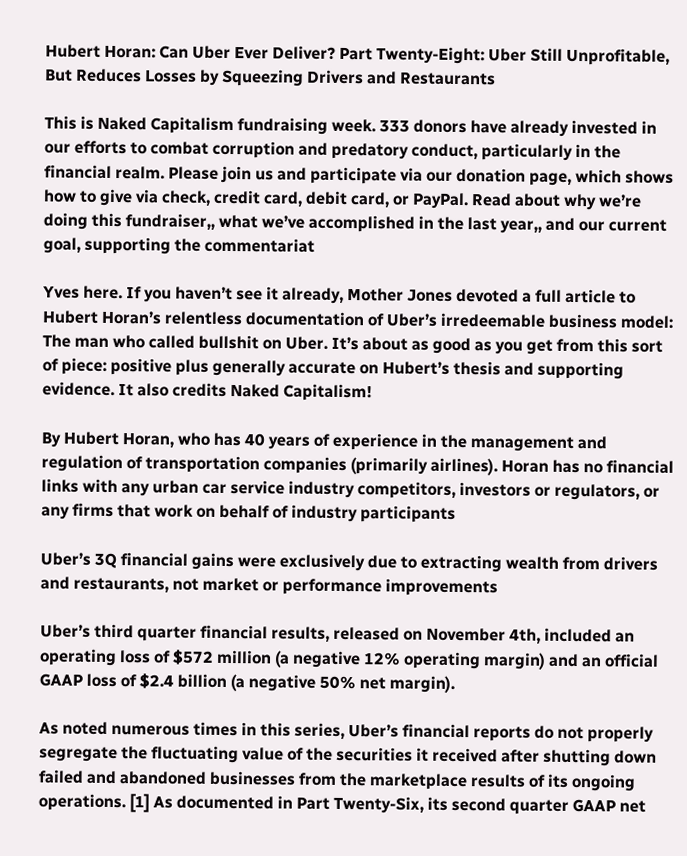Hubert Horan: Can Uber Ever Deliver? Part Twenty-Eight: Uber Still Unprofitable, But Reduces Losses by Squeezing Drivers and Restaurants

This is Naked Capitalism fundraising week. 333 donors have already invested in our efforts to combat corruption and predatory conduct, particularly in the financial realm. Please join us and participate via our donation page, which shows how to give via check, credit card, debit card, or PayPal. Read about why we’re doing this fundraiser,, what we’ve accomplished in the last year,, and our current goal, supporting the commentariat

Yves here. If you haven’t see it already, Mother Jones devoted a full article to Hubert Horan’s relentless documentation of Uber’s irredeemable business model: The man who called bullshit on Uber. It’s about as good as you get from this sort of piece: positive plus generally accurate on Hubert’s thesis and supporting evidence. It also credits Naked Capitalism!

By Hubert Horan, who has 40 years of experience in the management and regulation of transportation companies (primarily airlines). Horan has no financial links with any urban car service industry competitors, investors or regulators, or any firms that work on behalf of industry participants

Uber’s 3Q financial gains were exclusively due to extracting wealth from drivers and restaurants, not market or performance improvements

Uber’s third quarter financial results, released on November 4th, included an operating loss of $572 million (a negative 12% operating margin) and an official GAAP loss of $2.4 billion (a negative 50% net margin).

As noted numerous times in this series, Uber’s financial reports do not properly segregate the fluctuating value of the securities it received after shutting down failed and abandoned businesses from the marketplace results of its ongoing operations. [1] As documented in Part Twenty-Six, its second quarter GAAP net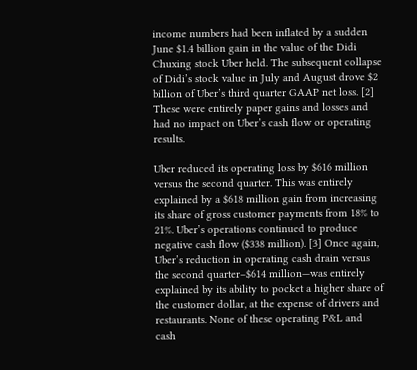income numbers had been inflated by a sudden June $1.4 billion gain in the value of the Didi Chuxing stock Uber held. The subsequent collapse of Didi’s stock value in July and August drove $2 billion of Uber’s third quarter GAAP net loss. [2] These were entirely paper gains and losses and had no impact on Uber’s cash flow or operating results.

Uber reduced its operating loss by $616 million versus the second quarter. This was entirely explained by a $618 million gain from increasing its share of gross customer payments from 18% to 21%. Uber’s operations continued to produce negative cash flow ($338 million). [3] Once again, Uber’s reduction in operating cash drain versus the second quarter–$614 million—was entirely explained by its ability to pocket a higher share of the customer dollar, at the expense of drivers and restaurants. None of these operating P&L and cash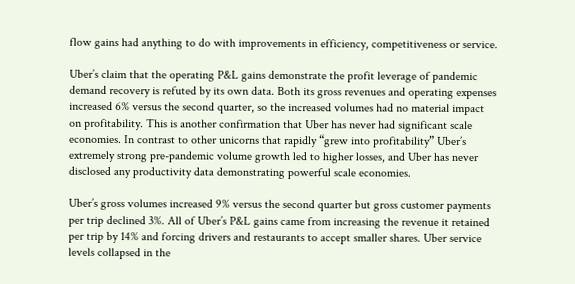flow gains had anything to do with improvements in efficiency, competitiveness or service.

Uber’s claim that the operating P&L gains demonstrate the profit leverage of pandemic demand recovery is refuted by its own data. Both its gross revenues and operating expenses increased 6% versus the second quarter, so the increased volumes had no material impact on profitability. This is another confirmation that Uber has never had significant scale economies. In contrast to other unicorns that rapidly “grew into profitability” Uber’s extremely strong pre-pandemic volume growth led to higher losses, and Uber has never disclosed any productivity data demonstrating powerful scale economies.

Uber’s gross volumes increased 9% versus the second quarter but gross customer payments per trip declined 3%. All of Uber’s P&L gains came from increasing the revenue it retained per trip by 14% and forcing drivers and restaurants to accept smaller shares. Uber service levels collapsed in the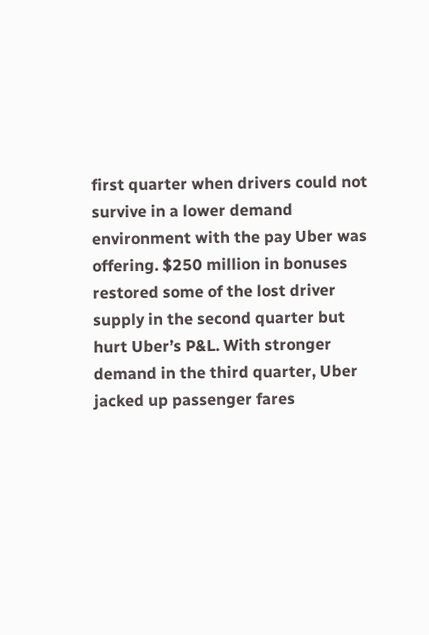first quarter when drivers could not survive in a lower demand environment with the pay Uber was offering. $250 million in bonuses restored some of the lost driver supply in the second quarter but hurt Uber’s P&L. With stronger demand in the third quarter, Uber jacked up passenger fares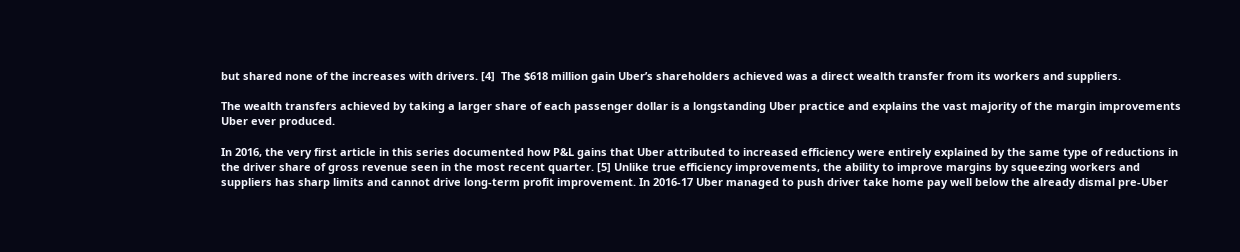but shared none of the increases with drivers. [4]  The $618 million gain Uber’s shareholders achieved was a direct wealth transfer from its workers and suppliers.

The wealth transfers achieved by taking a larger share of each passenger dollar is a longstanding Uber practice and explains the vast majority of the margin improvements Uber ever produced.

In 2016, the very first article in this series documented how P&L gains that Uber attributed to increased efficiency were entirely explained by the same type of reductions in the driver share of gross revenue seen in the most recent quarter. [5] Unlike true efficiency improvements, the ability to improve margins by squeezing workers and suppliers has sharp limits and cannot drive long-term profit improvement. In 2016-17 Uber managed to push driver take home pay well below the already dismal pre-Uber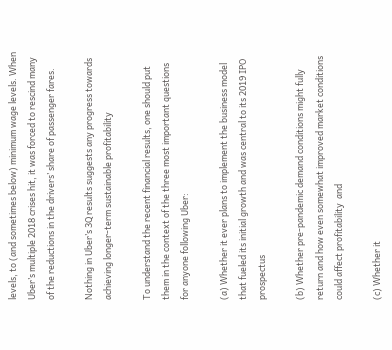levels, to (and sometimes below) minimum wage levels. When Uber’s multiple 2018 crises hit, it was forced to rescind many of the reductions in the drivers’ share of passenger fares.

Nothing in Uber’s 3Q results suggests any progress towards achieving longer-term sustainable profitability

To understand the recent financial results, one should put them in the context of the three most important questions for anyone following Uber:

(a) Whether it ever plans to implement the business model that fueled its initial growth and was central to its 2019 IPO prospectus

(b) Whether pre-pandemic demand conditions might fully return and how even somewhat improved market conditions could affect profitability  and

(c) Whether it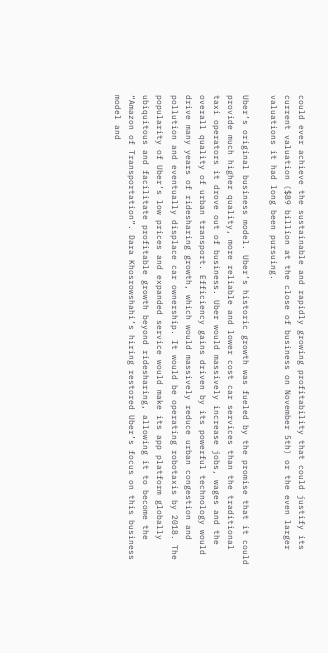could ever achieve the sustainable and rapidly growing profitability that could justify its current valuation ($89 billion at the close of business on November 5th) or the even larger valuations it had long been pursuing.

Uber’s original business model. Uber’s historic growth was fueled by the promise that it could provide much higher quality, more reliable and lower cost car services than the traditional taxi operators it drove out of business. Uber would massively increase jobs, wages and the overall quality of urban transport. Efficiency gains driven by its powerful technology would drive many years of ridesharing growth, which would massively reduce urban congestion and pollution and eventually displace car ownership. It would be operating robotaxis by 2018. The popularity of Uber’s low prices and expanded service would make its app platform globally ubiquitous and facilitate profitable growth beyond ridesharing, allowing it to become the “Amazon of Transportation”. Dara Khosrowshahi’s hiring restored Uber’s focus on this business model and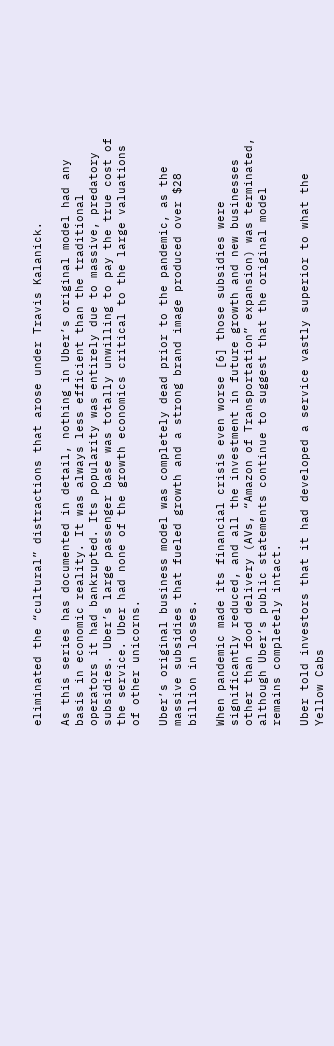eliminated the “cultural” distractions that arose under Travis Kalanick.

As this series has documented in detail, nothing in Uber’s original model had any basis in economic reality. It was always less efficient than the traditional operators it had bankrupted. Its popularity was entirely due to massive, predatory subsidies. Uber’s large passenger base was totally unwilling to pay the true cost of the service. Uber had none of the growth economics critical to the large valuations of other unicorns.

Uber’s original business model was completely dead prior to the pandemic, as the massive subsidies that fueled growth and a strong brand image produced over $28 billion in losses.

When pandemic made its financial crisis even worse [6] those subsidies were significantly reduced, and all the investment in future growth and new businesses other than food delivery (AVs, “Amazon of Transportation” expansion) was terminated, although Uber’s public statements continue to suggest that the original model remains completely intact.

Uber told investors that it had developed a service vastly superior to what the Yellow Cabs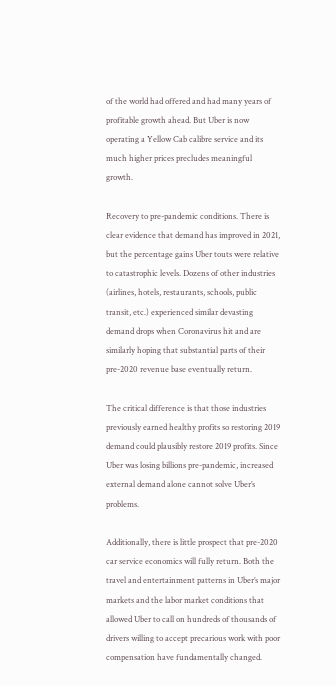of the world had offered and had many years of profitable growth ahead. But Uber is now operating a Yellow Cab calibre service and its much higher prices precludes meaningful growth.

Recovery to pre-pandemic conditions. There is clear evidence that demand has improved in 2021, but the percentage gains Uber touts were relative to catastrophic levels. Dozens of other industries (airlines, hotels, restaurants, schools, public transit, etc.) experienced similar devasting demand drops when Coronavirus hit and are similarly hoping that substantial parts of their pre-2020 revenue base eventually return.

The critical difference is that those industries previously earned healthy profits so restoring 2019 demand could plausibly restore 2019 profits. Since Uber was losing billions pre-pandemic, increased external demand alone cannot solve Uber’s problems.

Additionally, there is little prospect that pre-2020 car service economics will fully return. Both the travel and entertainment patterns in Uber’s major markets and the labor market conditions that allowed Uber to call on hundreds of thousands of drivers willing to accept precarious work with poor compensation have fundamentally changed.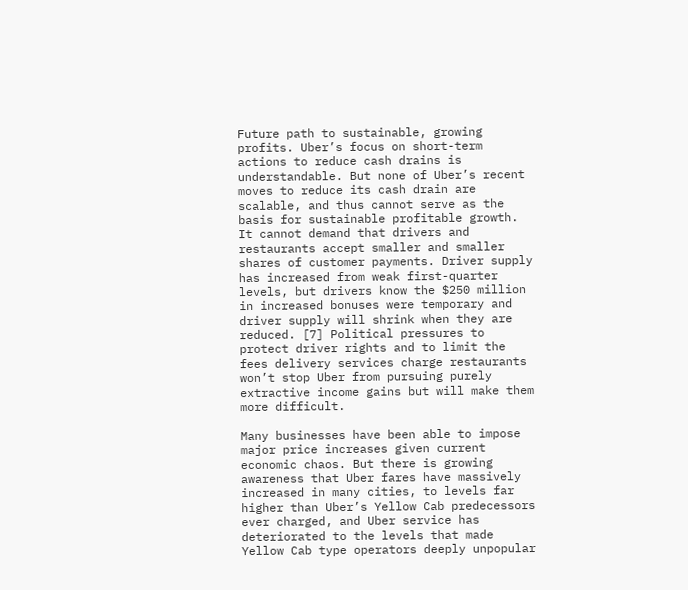Future path to sustainable, growing profits. Uber’s focus on short-term actions to reduce cash drains is understandable. But none of Uber’s recent moves to reduce its cash drain are scalable, and thus cannot serve as the basis for sustainable profitable growth. It cannot demand that drivers and restaurants accept smaller and smaller shares of customer payments. Driver supply has increased from weak first-quarter levels, but drivers know the $250 million in increased bonuses were temporary and driver supply will shrink when they are reduced. [7] Political pressures to protect driver rights and to limit the fees delivery services charge restaurants won’t stop Uber from pursuing purely extractive income gains but will make them more difficult.

Many businesses have been able to impose major price increases given current economic chaos. But there is growing awareness that Uber fares have massively increased in many cities, to levels far higher than Uber’s Yellow Cab predecessors ever charged, and Uber service has deteriorated to the levels that made Yellow Cab type operators deeply unpopular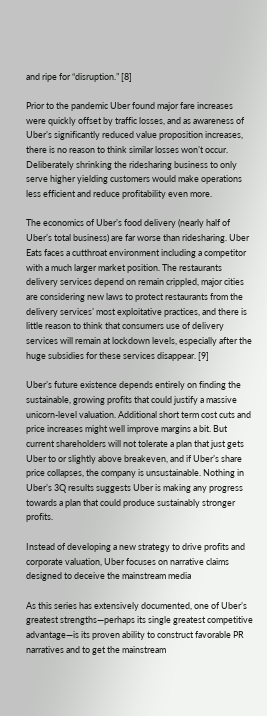and ripe for “disruption.” [8]

Prior to the pandemic Uber found major fare increases were quickly offset by traffic losses, and as awareness of Uber’s significantly reduced value proposition increases, there is no reason to think similar losses won’t occur. Deliberately shrinking the ridesharing business to only serve higher yielding customers would make operations less efficient and reduce profitability even more.

The economics of Uber’s food delivery (nearly half of Uber’s total business) are far worse than ridesharing. Uber Eats faces a cutthroat environment including a competitor with a much larger market position. The restaurants delivery services depend on remain crippled, major cities are considering new laws to protect restaurants from the delivery services’ most exploitative practices, and there is little reason to think that consumers use of delivery services will remain at lockdown levels, especially after the huge subsidies for these services disappear. [9]

Uber’s future existence depends entirely on finding the sustainable, growing profits that could justify a massive unicorn-level valuation. Additional short term cost cuts and price increases might well improve margins a bit. But current shareholders will not tolerate a plan that just gets Uber to or slightly above breakeven, and if Uber’s share price collapses, the company is unsustainable. Nothing in Uber’s 3Q results suggests Uber is making any progress towards a plan that could produce sustainably stronger profits.

Instead of developing a new strategy to drive profits and corporate valuation, Uber focuses on narrative claims designed to deceive the mainstream media

As this series has extensively documented, one of Uber’s greatest strengths—perhaps its single greatest competitive advantage—is its proven ability to construct favorable PR narratives and to get the mainstream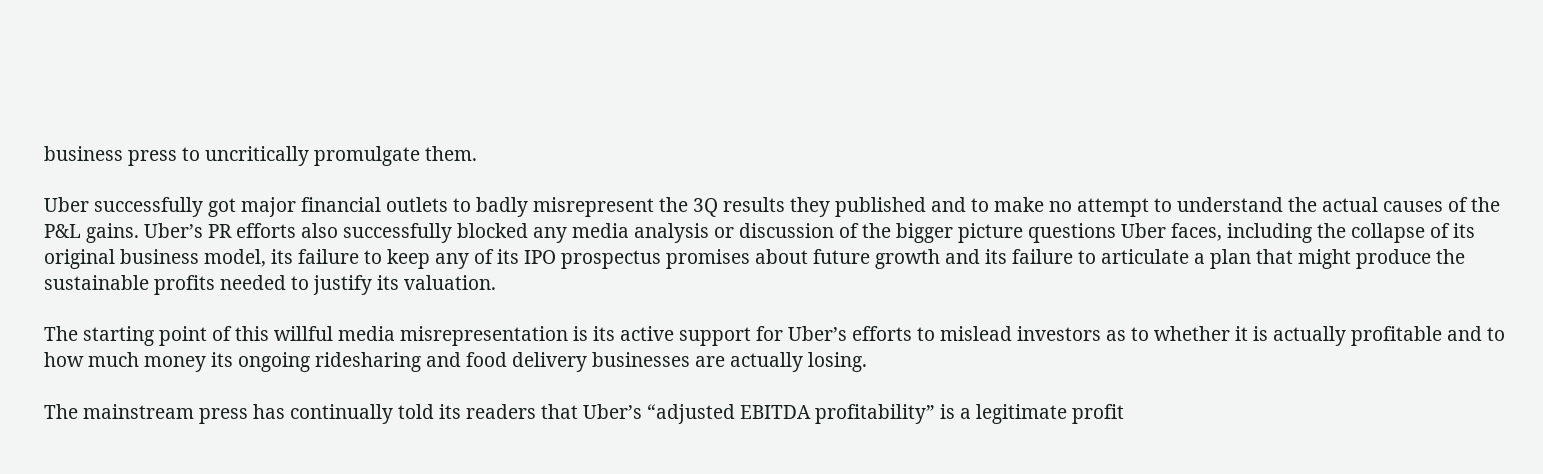business press to uncritically promulgate them.

Uber successfully got major financial outlets to badly misrepresent the 3Q results they published and to make no attempt to understand the actual causes of the P&L gains. Uber’s PR efforts also successfully blocked any media analysis or discussion of the bigger picture questions Uber faces, including the collapse of its original business model, its failure to keep any of its IPO prospectus promises about future growth and its failure to articulate a plan that might produce the sustainable profits needed to justify its valuation.

The starting point of this willful media misrepresentation is its active support for Uber’s efforts to mislead investors as to whether it is actually profitable and to how much money its ongoing ridesharing and food delivery businesses are actually losing.

The mainstream press has continually told its readers that Uber’s “adjusted EBITDA profitability” is a legitimate profit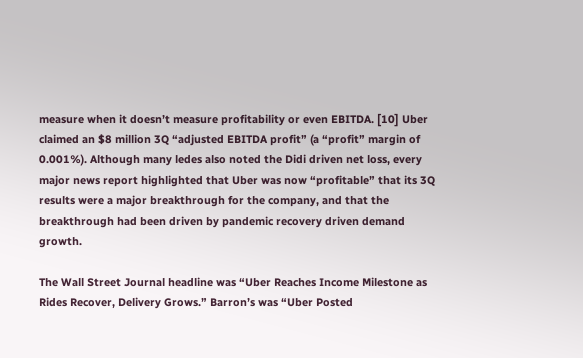measure when it doesn’t measure profitability or even EBITDA. [10] Uber claimed an $8 million 3Q “adjusted EBITDA profit” (a “profit” margin of 0.001%). Although many ledes also noted the Didi driven net loss, every major news report highlighted that Uber was now “profitable” that its 3Q results were a major breakthrough for the company, and that the breakthrough had been driven by pandemic recovery driven demand growth.

The Wall Street Journal headline was “Uber Reaches Income Milestone as Rides Recover, Delivery Grows.” Barron’s was “Uber Posted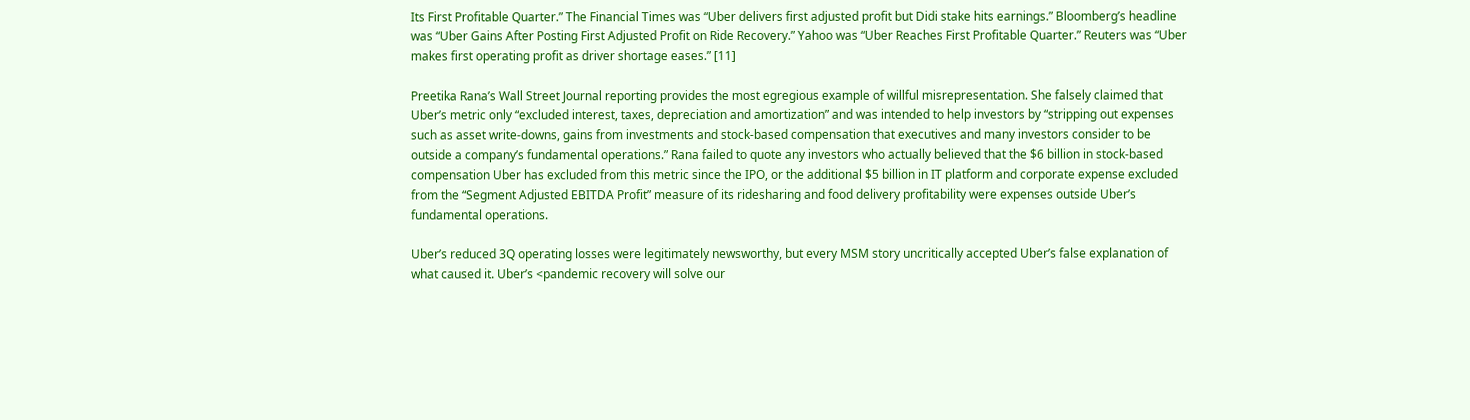Its First Profitable Quarter.” The Financial Times was “Uber delivers first adjusted profit but Didi stake hits earnings.” Bloomberg’s headline was “Uber Gains After Posting First Adjusted Profit on Ride Recovery.” Yahoo was “Uber Reaches First Profitable Quarter.” Reuters was “Uber makes first operating profit as driver shortage eases.” [11]

Preetika Rana’s Wall Street Journal reporting provides the most egregious example of willful misrepresentation. She falsely claimed that Uber’s metric only “excluded interest, taxes, depreciation and amortization” and was intended to help investors by “stripping out expenses such as asset write-downs, gains from investments and stock-based compensation that executives and many investors consider to be outside a company’s fundamental operations.” Rana failed to quote any investors who actually believed that the $6 billion in stock-based compensation Uber has excluded from this metric since the IPO, or the additional $5 billion in IT platform and corporate expense excluded from the “Segment Adjusted EBITDA Profit” measure of its ridesharing and food delivery profitability were expenses outside Uber’s fundamental operations.

Uber’s reduced 3Q operating losses were legitimately newsworthy, but every MSM story uncritically accepted Uber’s false explanation of what caused it. Uber’s <pandemic recovery will solve our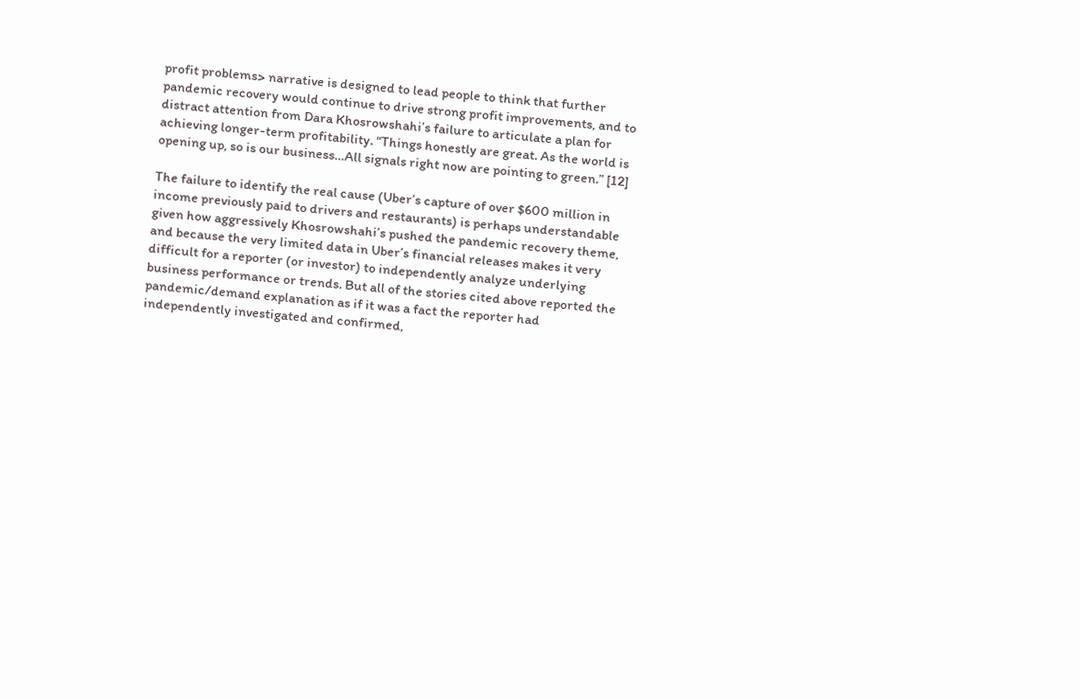profit problems> narrative is designed to lead people to think that further pandemic recovery would continue to drive strong profit improvements, and to distract attention from Dara Khosrowshahi’s failure to articulate a plan for achieving longer-term profitability. “Things honestly are great. As the world is opening up, so is our business…All signals right now are pointing to green.” [12]

The failure to identify the real cause (Uber’s capture of over $600 million in income previously paid to drivers and restaurants) is perhaps understandable given how aggressively Khosrowshahi’s pushed the pandemic recovery theme, and because the very limited data in Uber’s financial releases makes it very difficult for a reporter (or investor) to independently analyze underlying business performance or trends. But all of the stories cited above reported the pandemic/demand explanation as if it was a fact the reporter had independently investigated and confirmed,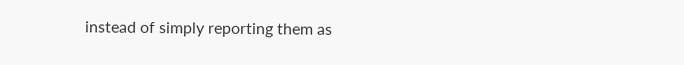instead of simply reporting them as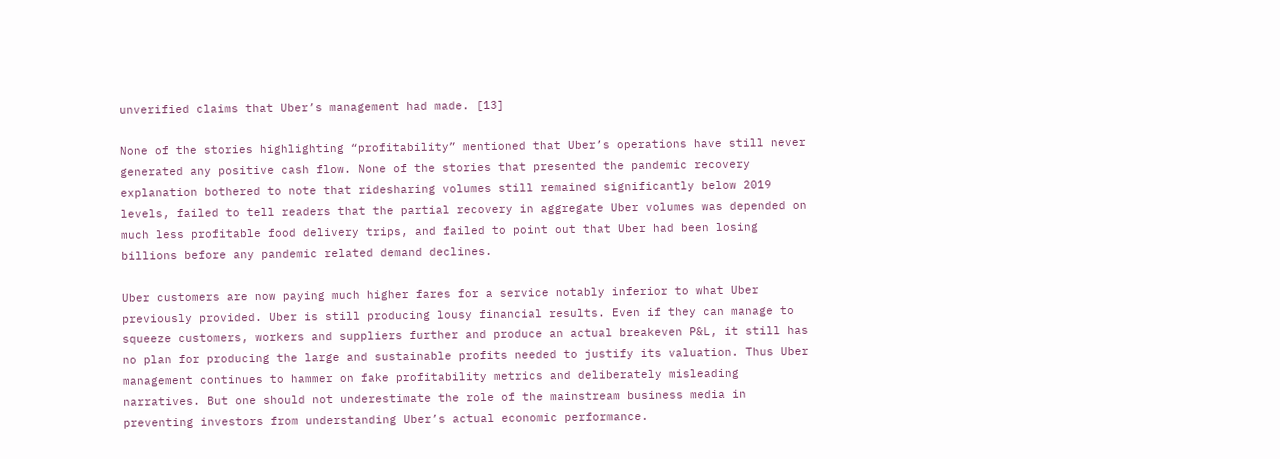unverified claims that Uber’s management had made. [13]

None of the stories highlighting “profitability” mentioned that Uber’s operations have still never generated any positive cash flow. None of the stories that presented the pandemic recovery explanation bothered to note that ridesharing volumes still remained significantly below 2019 levels, failed to tell readers that the partial recovery in aggregate Uber volumes was depended on much less profitable food delivery trips, and failed to point out that Uber had been losing billions before any pandemic related demand declines.

Uber customers are now paying much higher fares for a service notably inferior to what Uber previously provided. Uber is still producing lousy financial results. Even if they can manage to squeeze customers, workers and suppliers further and produce an actual breakeven P&L, it still has no plan for producing the large and sustainable profits needed to justify its valuation. Thus Uber management continues to hammer on fake profitability metrics and deliberately misleading narratives. But one should not underestimate the role of the mainstream business media in preventing investors from understanding Uber’s actual economic performance.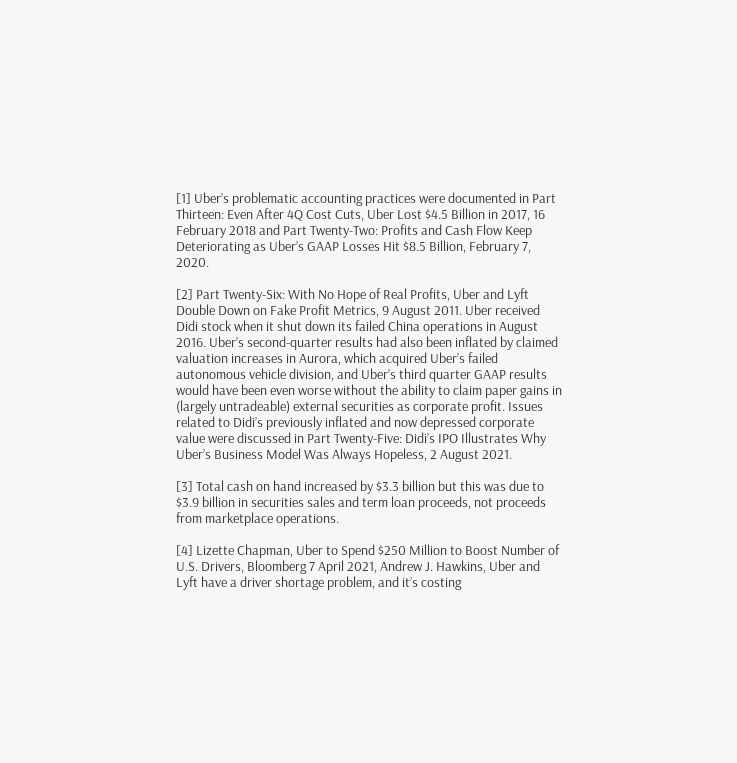[1] Uber’s problematic accounting practices were documented in Part Thirteen: Even After 4Q Cost Cuts, Uber Lost $4.5 Billion in 2017, 16 February 2018 and Part Twenty-Two: Profits and Cash Flow Keep Deteriorating as Uber’s GAAP Losses Hit $8.5 Billion, February 7, 2020.

[2] Part Twenty-Six: With No Hope of Real Profits, Uber and Lyft Double Down on Fake Profit Metrics, 9 August 2011. Uber received Didi stock when it shut down its failed China operations in August 2016. Uber’s second-quarter results had also been inflated by claimed valuation increases in Aurora, which acquired Uber’s failed autonomous vehicle division, and Uber’s third quarter GAAP results would have been even worse without the ability to claim paper gains in (largely untradeable) external securities as corporate profit. Issues related to Didi’s previously inflated and now depressed corporate value were discussed in Part Twenty-Five: Didi’s IPO Illustrates Why Uber’s Business Model Was Always Hopeless, 2 August 2021.

[3] Total cash on hand increased by $3.3 billion but this was due to $3.9 billion in securities sales and term loan proceeds, not proceeds from marketplace operations.

[4] Lizette Chapman, Uber to Spend $250 Million to Boost Number of U.S. Drivers, Bloomberg 7 April 2021, Andrew J. Hawkins, Uber and Lyft have a driver shortage problem, and it’s costing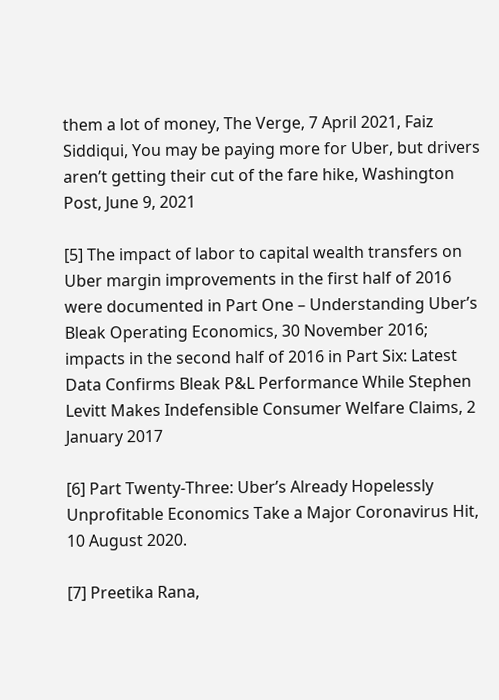them a lot of money, The Verge, 7 April 2021, Faiz Siddiqui, You may be paying more for Uber, but drivers aren’t getting their cut of the fare hike, Washington Post, June 9, 2021

[5] The impact of labor to capital wealth transfers on Uber margin improvements in the first half of 2016 were documented in Part One – Understanding Uber’s Bleak Operating Economics, 30 November 2016; impacts in the second half of 2016 in Part Six: Latest Data Confirms Bleak P&L Performance While Stephen Levitt Makes Indefensible Consumer Welfare Claims, 2 January 2017

[6] Part Twenty-Three: Uber’s Already Hopelessly Unprofitable Economics Take a Major Coronavirus Hit, 10 August 2020.

[7] Preetika Rana,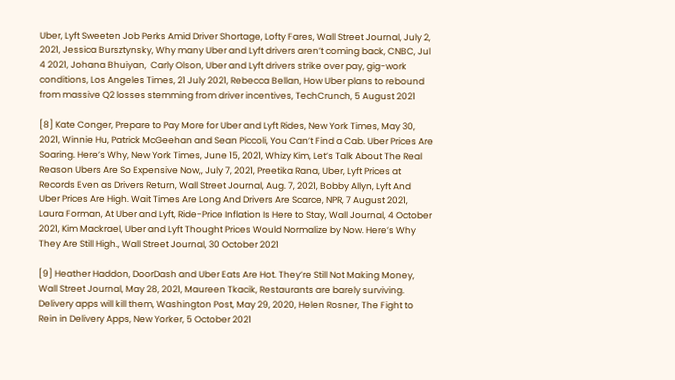Uber, Lyft Sweeten Job Perks Amid Driver Shortage, Lofty Fares, Wall Street Journal, July 2, 2021, Jessica Bursztynsky, Why many Uber and Lyft drivers aren’t coming back, CNBC, Jul 4 2021, Johana Bhuiyan,  Carly Olson, Uber and Lyft drivers strike over pay, gig-work conditions, Los Angeles Times, 21 July 2021, Rebecca Bellan, How Uber plans to rebound from massive Q2 losses stemming from driver incentives, TechCrunch, 5 August 2021

[8] Kate Conger, Prepare to Pay More for Uber and Lyft Rides, New York Times, May 30, 2021, Winnie Hu, Patrick McGeehan and Sean Piccoli, You Can’t Find a Cab. Uber Prices Are Soaring. Here’s Why, New York Times, June 15, 2021, Whizy Kim, Let’s Talk About The Real Reason Ubers Are So Expensive Now,, July 7, 2021, Preetika Rana, Uber, Lyft Prices at Records Even as Drivers Return, Wall Street Journal, Aug. 7, 2021, Bobby Allyn, Lyft And Uber Prices Are High. Wait Times Are Long And Drivers Are Scarce, NPR, 7 August 2021, Laura Forman, At Uber and Lyft, Ride-Price Inflation Is Here to Stay, Wall Journal, 4 October 2021, Kim Mackrael, Uber and Lyft Thought Prices Would Normalize by Now. Here’s Why They Are Still High., Wall Street Journal, 30 October 2021

[9] Heather Haddon, DoorDash and Uber Eats Are Hot. They’re Still Not Making Money, Wall Street Journal, May 28, 2021, Maureen Tkacik, Restaurants are barely surviving. Delivery apps will kill them, Washington Post, May 29, 2020, Helen Rosner, The Fight to Rein in Delivery Apps, New Yorker, 5 October 2021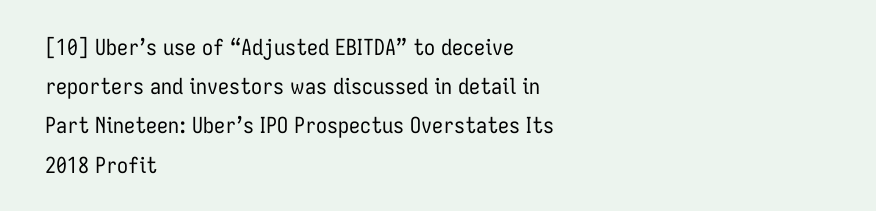[10] Uber’s use of “Adjusted EBITDA” to deceive reporters and investors was discussed in detail in Part Nineteen: Uber’s IPO Prospectus Overstates Its 2018 Profit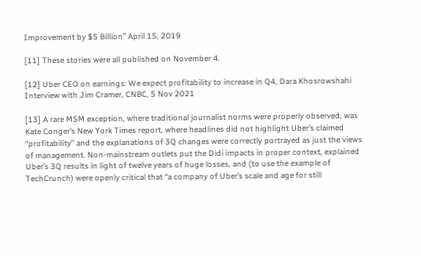Improvement by $5 Billion” April 15, 2019

[11] These stories were all published on November 4.

[12] Uber CEO on earnings: We expect profitability to increase in Q4, Dara Khosrowshahi Interview with Jim Cramer, CNBC, 5 Nov 2021

[13] A rare MSM exception, where traditional journalist norms were properly observed, was Kate Conger’s New York Times report, where headlines did not highlight Uber’s claimed “profitability” and the explanations of 3Q changes were correctly portrayed as just the views of management. Non-mainstream outlets put the Didi impacts in proper context, explained Uber’s 3Q results in light of twelve years of huge losses, and (to use the example of TechCrunch) were openly critical that “a company of Uber’s scale and age for still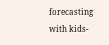forecasting with kids-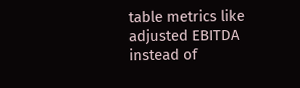table metrics like adjusted EBITDA instead of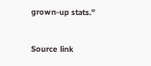grown-up stats.”


Source link